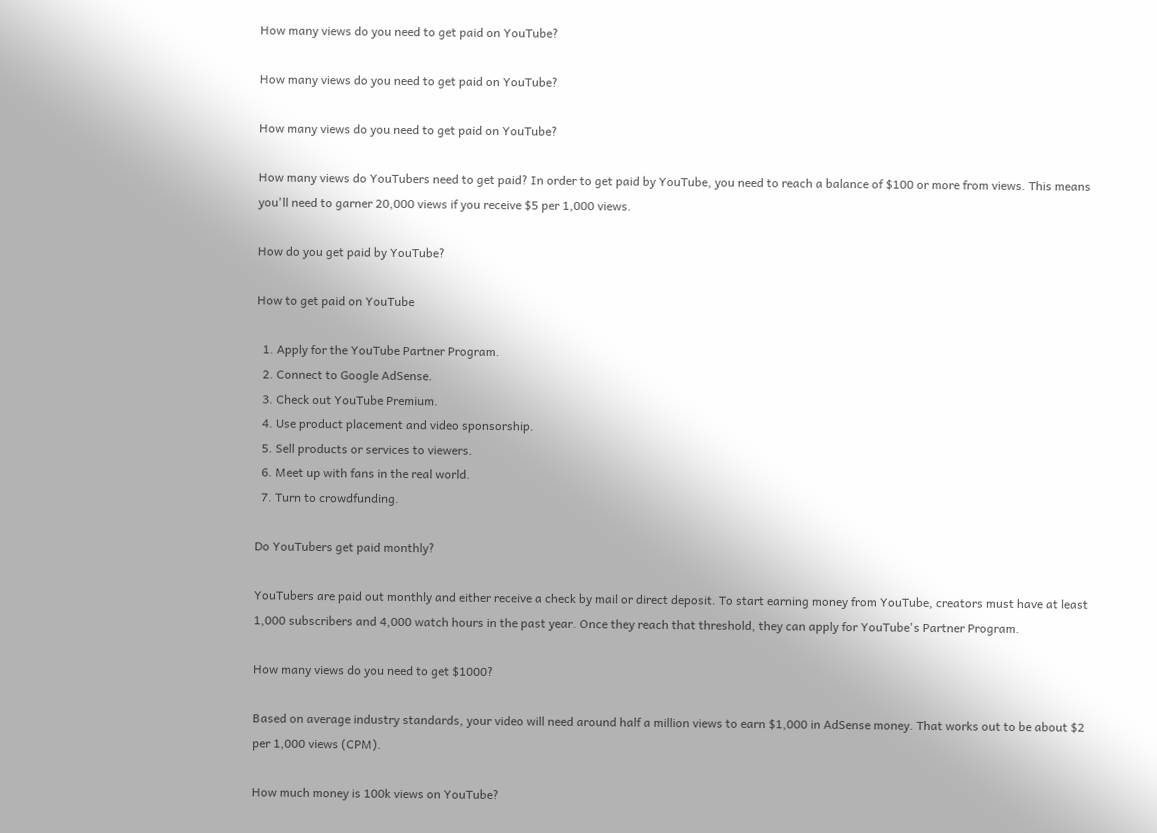How many views do you need to get paid on YouTube?

How many views do you need to get paid on YouTube?

How many views do you need to get paid on YouTube?

How many views do YouTubers need to get paid? In order to get paid by YouTube, you need to reach a balance of $100 or more from views. This means you'll need to garner 20,000 views if you receive $5 per 1,000 views.

How do you get paid by YouTube?

How to get paid on YouTube

  1. Apply for the YouTube Partner Program.
  2. Connect to Google AdSense.
  3. Check out YouTube Premium.
  4. Use product placement and video sponsorship.
  5. Sell products or services to viewers.
  6. Meet up with fans in the real world.
  7. Turn to crowdfunding.

Do YouTubers get paid monthly?

YouTubers are paid out monthly and either receive a check by mail or direct deposit. To start earning money from YouTube, creators must have at least 1,000 subscribers and 4,000 watch hours in the past year. Once they reach that threshold, they can apply for YouTube's Partner Program.

How many views do you need to get $1000?

Based on average industry standards, your video will need around half a million views to earn $1,000 in AdSense money. That works out to be about $2 per 1,000 views (CPM).

How much money is 100k views on YouTube?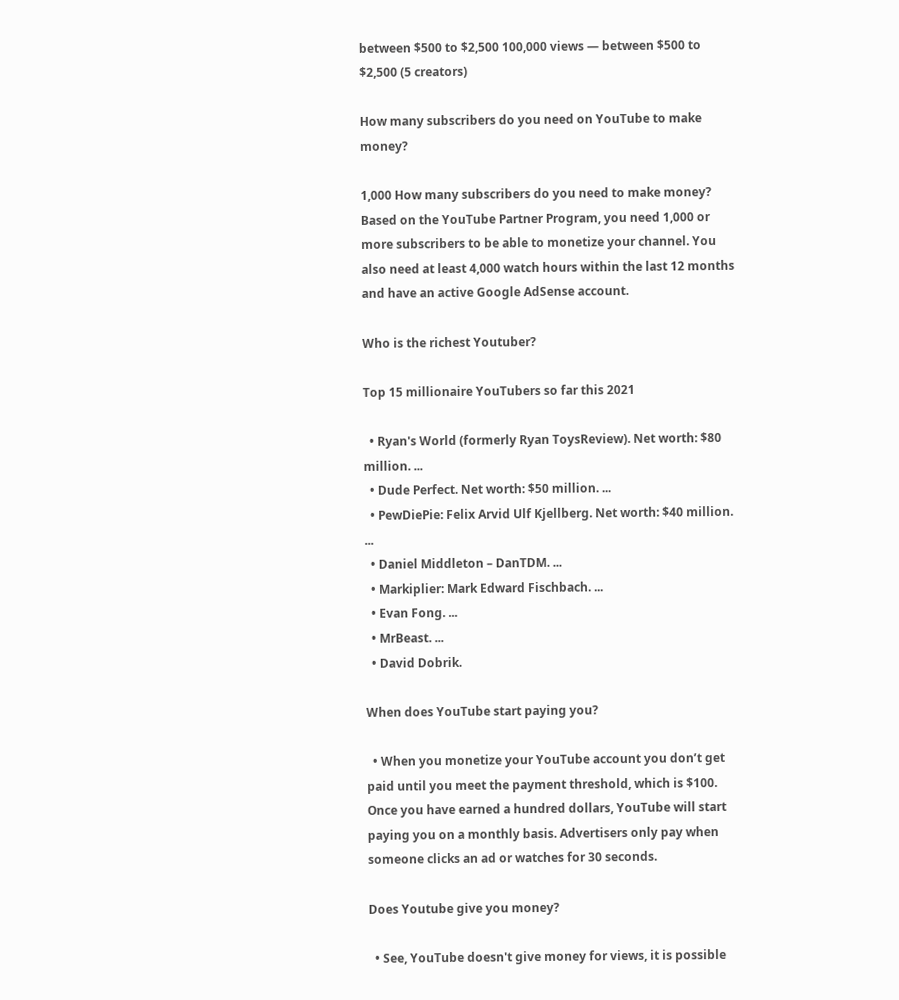between $500 to $2,500 100,000 views — between $500 to $2,500 (5 creators)

How many subscribers do you need on YouTube to make money?

1,000 How many subscribers do you need to make money? Based on the YouTube Partner Program, you need 1,000 or more subscribers to be able to monetize your channel. You also need at least 4,000 watch hours within the last 12 months and have an active Google AdSense account.

Who is the richest Youtuber?

Top 15 millionaire YouTubers so far this 2021

  • Ryan's World (formerly Ryan ToysReview). Net worth: $80 million. ...
  • Dude Perfect. Net worth: $50 million. ...
  • PewDiePie: Felix Arvid Ulf Kjellberg. Net worth: $40 million. ...
  • Daniel Middleton – DanTDM. ...
  • Markiplier: Mark Edward Fischbach. ...
  • Evan Fong. ...
  • MrBeast. ...
  • David Dobrik.

When does YouTube start paying you?

  • When you monetize your YouTube account you don’t get paid until you meet the payment threshold, which is $100. Once you have earned a hundred dollars, YouTube will start paying you on a monthly basis. Advertisers only pay when someone clicks an ad or watches for 30 seconds.

Does Youtube give you money?

  • See, YouTube doesn't give money for views, it is possible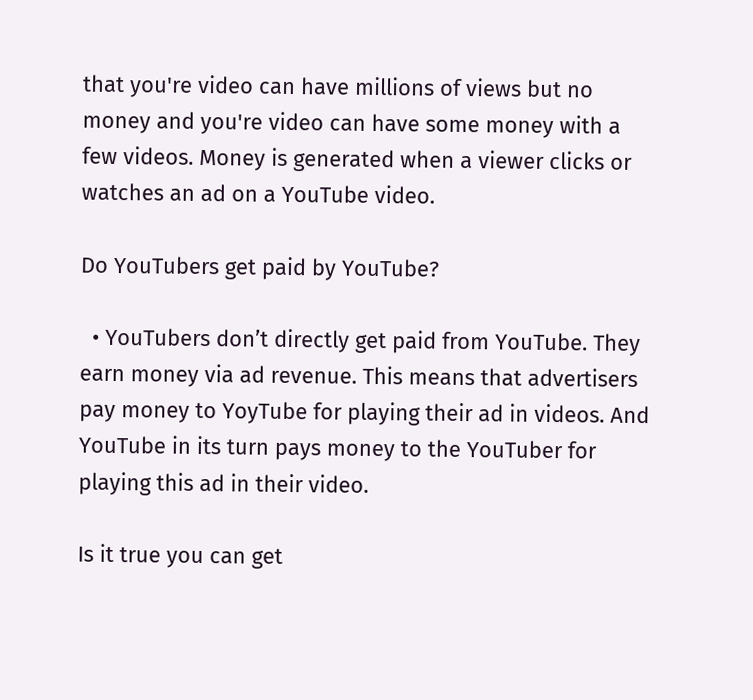that you're video can have millions of views but no money and you're video can have some money with a few videos. Money is generated when a viewer clicks or watches an ad on a YouTube video.

Do YouTubers get paid by YouTube?

  • YouTubers don’t directly get paid from YouTube. They earn money via ad revenue. This means that advertisers pay money to YoyTube for playing their ad in videos. And YouTube in its turn pays money to the YouTuber for playing this ad in their video.

Is it true you can get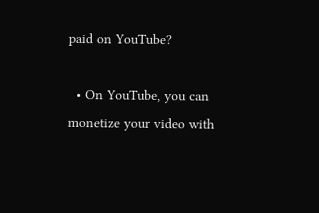paid on YouTube?

  • On YouTube, you can monetize your video with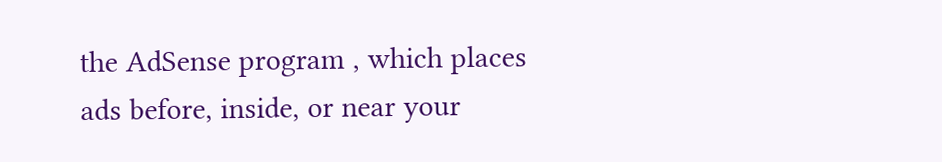the AdSense program , which places ads before, inside, or near your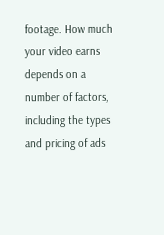footage. How much your video earns depends on a number of factors, including the types and pricing of ads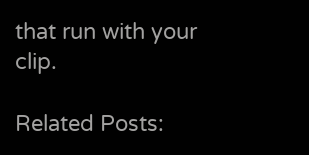that run with your clip.

Related Posts: